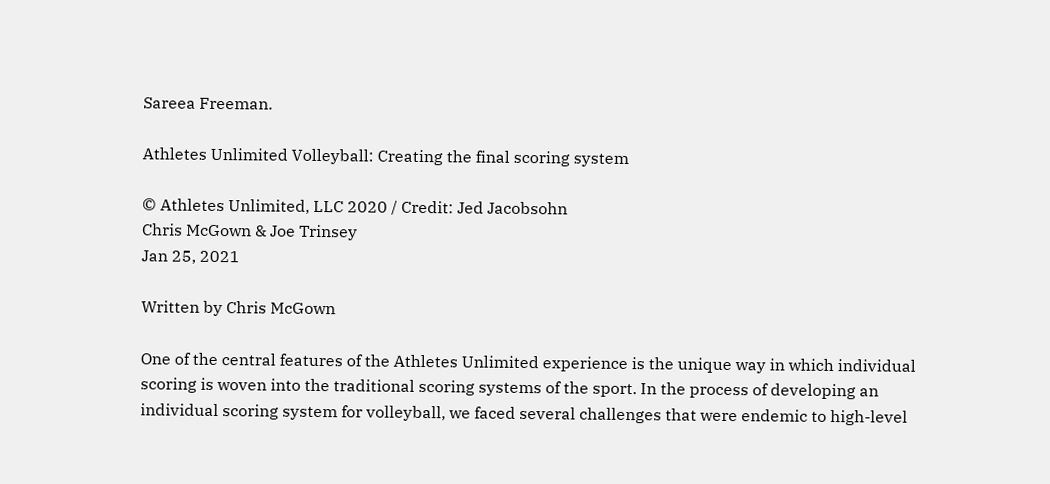Sareea Freeman.

Athletes Unlimited Volleyball: Creating the final scoring system

© Athletes Unlimited, LLC 2020 / Credit: Jed Jacobsohn
Chris McGown & Joe Trinsey
Jan 25, 2021

Written by Chris McGown

One of the central features of the Athletes Unlimited experience is the unique way in which individual scoring is woven into the traditional scoring systems of the sport. In the process of developing an individual scoring system for volleyball, we faced several challenges that were endemic to high-level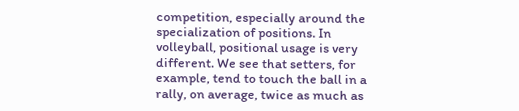competition, especially around the specialization of positions. In volleyball, positional usage is very different. We see that setters, for example, tend to touch the ball in a rally, on average, twice as much as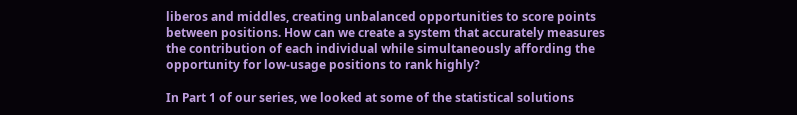liberos and middles, creating unbalanced opportunities to score points between positions. How can we create a system that accurately measures the contribution of each individual while simultaneously affording the opportunity for low-usage positions to rank highly?

In Part 1 of our series, we looked at some of the statistical solutions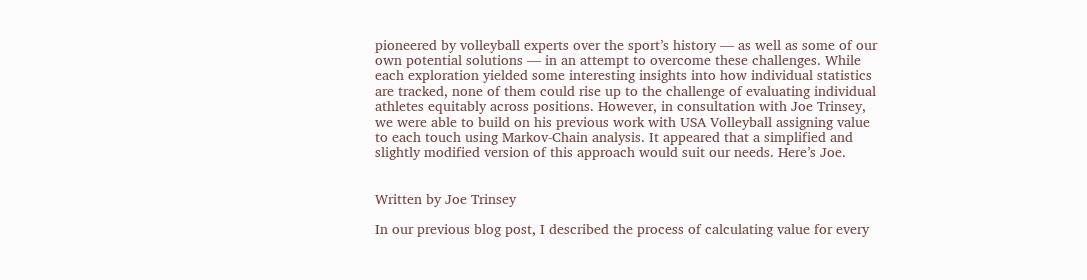pioneered by volleyball experts over the sport’s history — as well as some of our own potential solutions — in an attempt to overcome these challenges. While each exploration yielded some interesting insights into how individual statistics are tracked, none of them could rise up to the challenge of evaluating individual athletes equitably across positions. However, in consultation with Joe Trinsey, we were able to build on his previous work with USA Volleyball assigning value to each touch using Markov-Chain analysis. It appeared that a simplified and slightly modified version of this approach would suit our needs. Here’s Joe.


Written by Joe Trinsey

In our previous blog post, I described the process of calculating value for every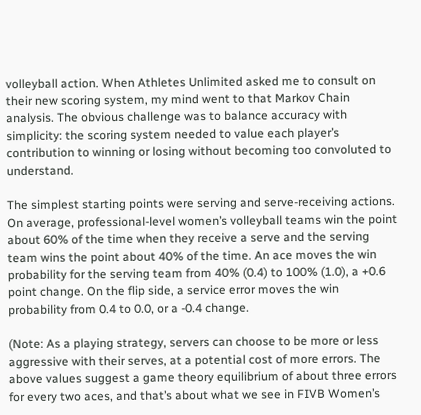volleyball action. When Athletes Unlimited asked me to consult on their new scoring system, my mind went to that Markov Chain analysis. The obvious challenge was to balance accuracy with simplicity: the scoring system needed to value each player’s contribution to winning or losing without becoming too convoluted to understand.

The simplest starting points were serving and serve-receiving actions. On average, professional-level women’s volleyball teams win the point about 60% of the time when they receive a serve and the serving team wins the point about 40% of the time. An ace moves the win probability for the serving team from 40% (0.4) to 100% (1.0), a +0.6 point change. On the flip side, a service error moves the win probability from 0.4 to 0.0, or a -0.4 change.

(Note: As a playing strategy, servers can choose to be more or less aggressive with their serves, at a potential cost of more errors. The above values suggest a game theory equilibrium of about three errors for every two aces, and that’s about what we see in FIVB Women’s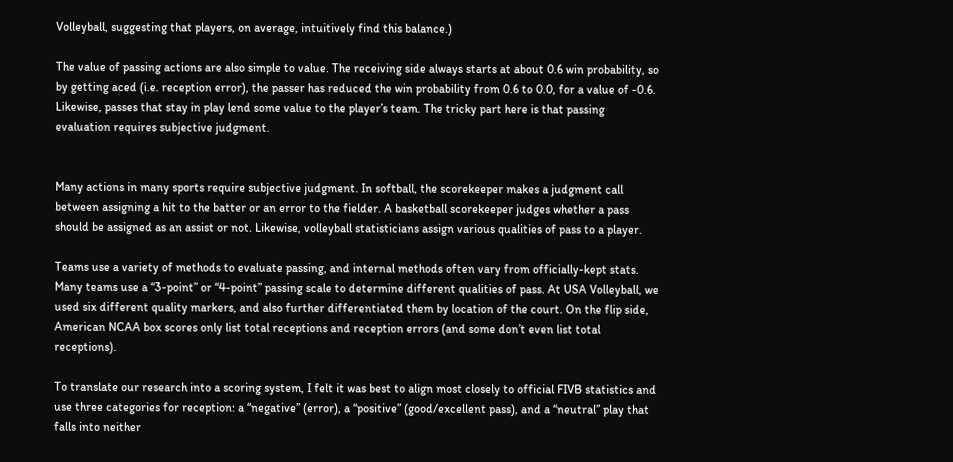Volleyball, suggesting that players, on average, intuitively find this balance.)

The value of passing actions are also simple to value. The receiving side always starts at about 0.6 win probability, so by getting aced (i.e. reception error), the passer has reduced the win probability from 0.6 to 0.0, for a value of -0.6. Likewise, passes that stay in play lend some value to the player’s team. The tricky part here is that passing evaluation requires subjective judgment.


Many actions in many sports require subjective judgment. In softball, the scorekeeper makes a judgment call between assigning a hit to the batter or an error to the fielder. A basketball scorekeeper judges whether a pass should be assigned as an assist or not. Likewise, volleyball statisticians assign various qualities of pass to a player.

Teams use a variety of methods to evaluate passing, and internal methods often vary from officially-kept stats. Many teams use a “3-point” or “4-point” passing scale to determine different qualities of pass. At USA Volleyball, we used six different quality markers, and also further differentiated them by location of the court. On the flip side, American NCAA box scores only list total receptions and reception errors (and some don’t even list total receptions).

To translate our research into a scoring system, I felt it was best to align most closely to official FIVB statistics and use three categories for reception: a “negative” (error), a “positive” (good/excellent pass), and a “neutral” play that falls into neither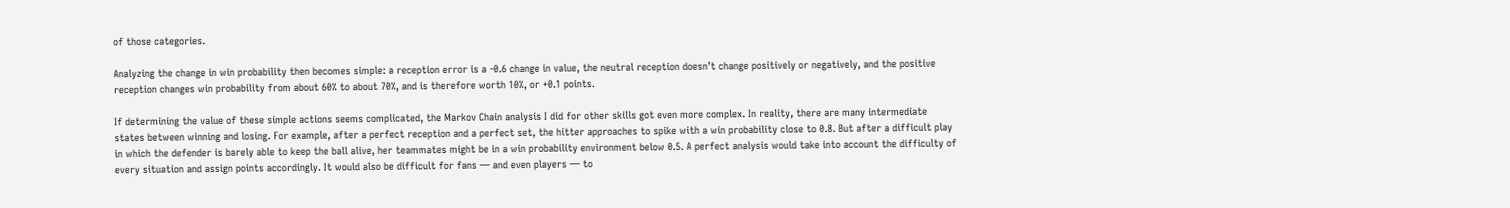of those categories.

Analyzing the change in win probability then becomes simple: a reception error is a -0.6 change in value, the neutral reception doesn’t change positively or negatively, and the positive reception changes win probability from about 60% to about 70%, and is therefore worth 10%, or +0.1 points.

If determining the value of these simple actions seems complicated, the Markov Chain analysis I did for other skills got even more complex. In reality, there are many intermediate states between winning and losing. For example, after a perfect reception and a perfect set, the hitter approaches to spike with a win probability close to 0.8. But after a difficult play in which the defender is barely able to keep the ball alive, her teammates might be in a win probability environment below 0.5. A perfect analysis would take into account the difficulty of every situation and assign points accordingly. It would also be difficult for fans — and even players — to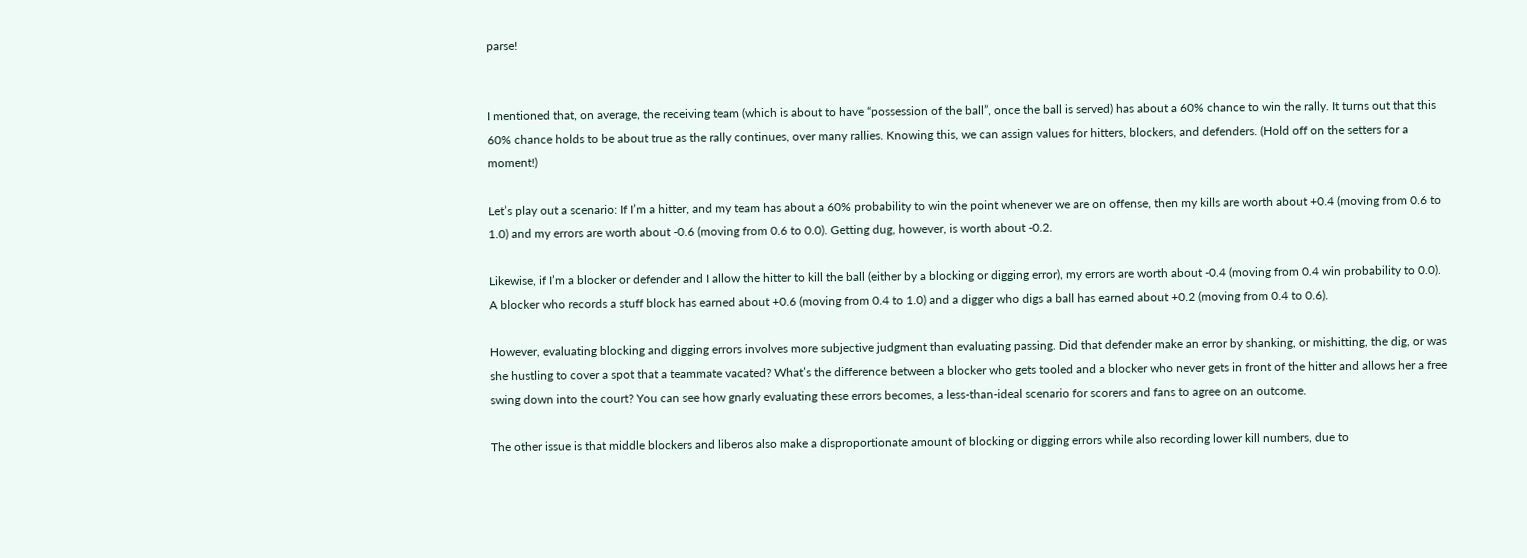parse!


I mentioned that, on average, the receiving team (which is about to have “possession of the ball”, once the ball is served) has about a 60% chance to win the rally. It turns out that this 60% chance holds to be about true as the rally continues, over many rallies. Knowing this, we can assign values for hitters, blockers, and defenders. (Hold off on the setters for a moment!)

Let’s play out a scenario: If I’m a hitter, and my team has about a 60% probability to win the point whenever we are on offense, then my kills are worth about +0.4 (moving from 0.6 to 1.0) and my errors are worth about -0.6 (moving from 0.6 to 0.0). Getting dug, however, is worth about -0.2.

Likewise, if I’m a blocker or defender and I allow the hitter to kill the ball (either by a blocking or digging error), my errors are worth about -0.4 (moving from 0.4 win probability to 0.0). A blocker who records a stuff block has earned about +0.6 (moving from 0.4 to 1.0) and a digger who digs a ball has earned about +0.2 (moving from 0.4 to 0.6).

However, evaluating blocking and digging errors involves more subjective judgment than evaluating passing. Did that defender make an error by shanking, or mishitting, the dig, or was she hustling to cover a spot that a teammate vacated? What’s the difference between a blocker who gets tooled and a blocker who never gets in front of the hitter and allows her a free swing down into the court? You can see how gnarly evaluating these errors becomes, a less-than-ideal scenario for scorers and fans to agree on an outcome.

The other issue is that middle blockers and liberos also make a disproportionate amount of blocking or digging errors while also recording lower kill numbers, due to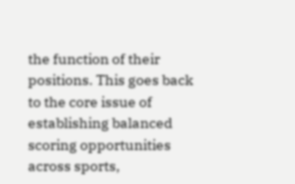the function of their positions. This goes back to the core issue of establishing balanced scoring opportunities across sports,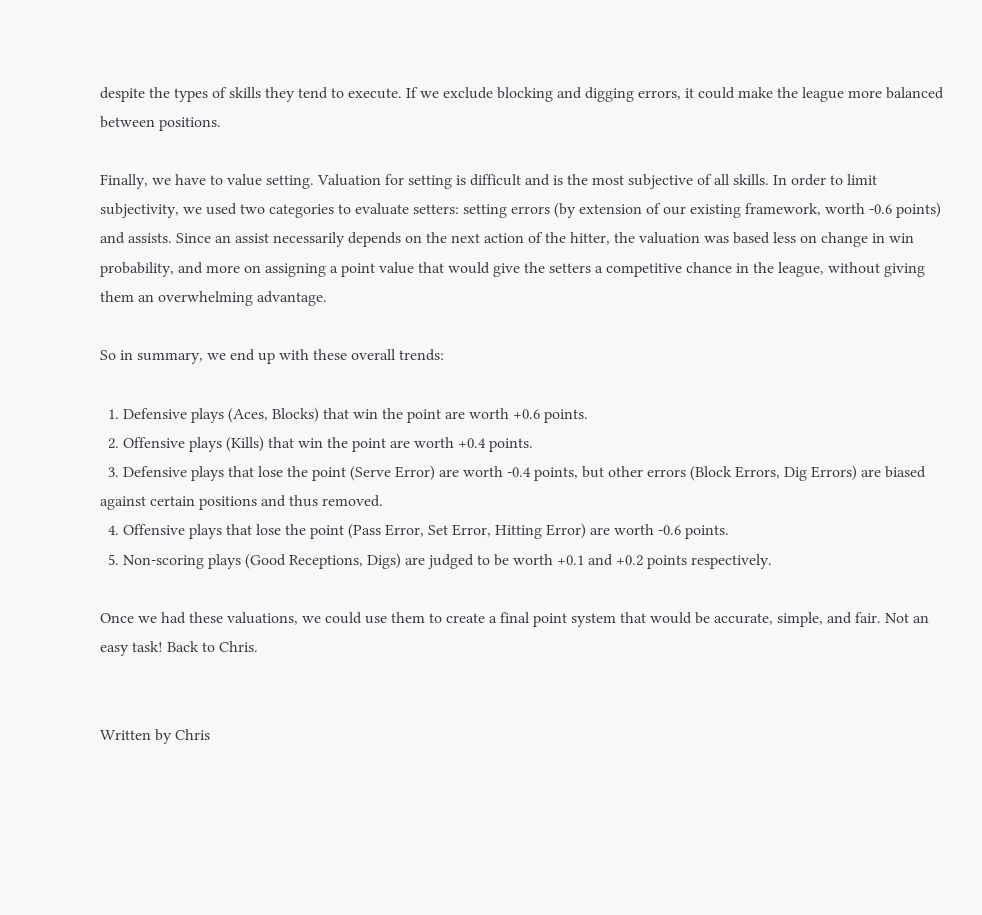despite the types of skills they tend to execute. If we exclude blocking and digging errors, it could make the league more balanced between positions.

Finally, we have to value setting. Valuation for setting is difficult and is the most subjective of all skills. In order to limit subjectivity, we used two categories to evaluate setters: setting errors (by extension of our existing framework, worth -0.6 points) and assists. Since an assist necessarily depends on the next action of the hitter, the valuation was based less on change in win probability, and more on assigning a point value that would give the setters a competitive chance in the league, without giving them an overwhelming advantage.

So in summary, we end up with these overall trends:

  1. Defensive plays (Aces, Blocks) that win the point are worth +0.6 points.
  2. Offensive plays (Kills) that win the point are worth +0.4 points.
  3. Defensive plays that lose the point (Serve Error) are worth -0.4 points, but other errors (Block Errors, Dig Errors) are biased against certain positions and thus removed.
  4. Offensive plays that lose the point (Pass Error, Set Error, Hitting Error) are worth -0.6 points.
  5. Non-scoring plays (Good Receptions, Digs) are judged to be worth +0.1 and +0.2 points respectively.

Once we had these valuations, we could use them to create a final point system that would be accurate, simple, and fair. Not an easy task! Back to Chris.


Written by Chris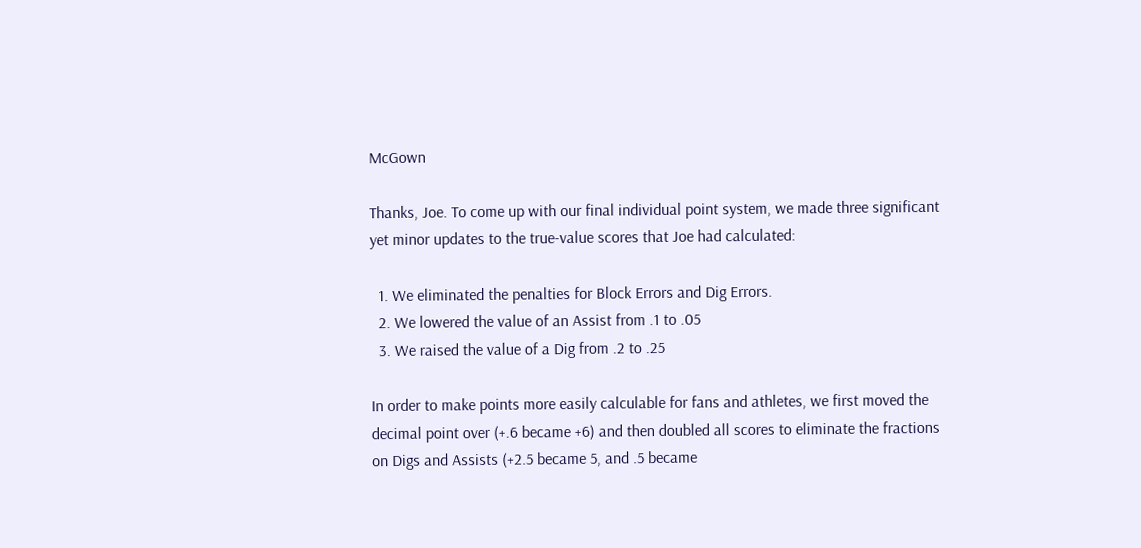McGown

Thanks, Joe. To come up with our final individual point system, we made three significant yet minor updates to the true-value scores that Joe had calculated:

  1. We eliminated the penalties for Block Errors and Dig Errors.
  2. We lowered the value of an Assist from .1 to .05
  3. We raised the value of a Dig from .2 to .25

In order to make points more easily calculable for fans and athletes, we first moved the decimal point over (+.6 became +6) and then doubled all scores to eliminate the fractions on Digs and Assists (+2.5 became 5, and .5 became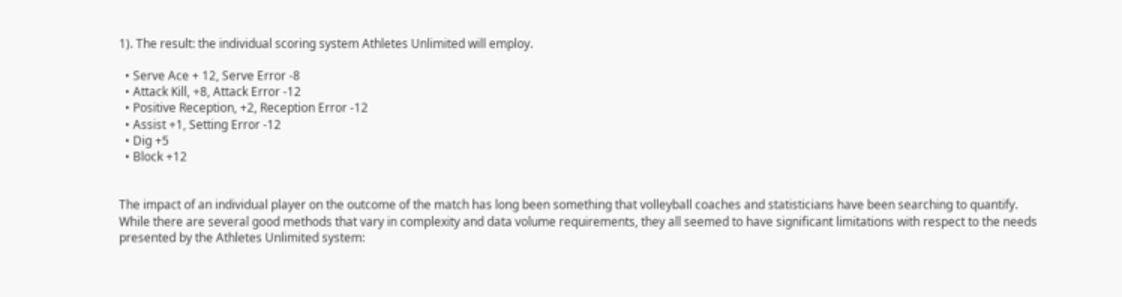1). The result: the individual scoring system Athletes Unlimited will employ.

  • Serve Ace + 12, Serve Error -8
  • Attack Kill, +8, Attack Error -12
  • Positive Reception, +2, Reception Error -12
  • Assist +1, Setting Error -12
  • Dig +5
  • Block +12


The impact of an individual player on the outcome of the match has long been something that volleyball coaches and statisticians have been searching to quantify. While there are several good methods that vary in complexity and data volume requirements, they all seemed to have significant limitations with respect to the needs presented by the Athletes Unlimited system: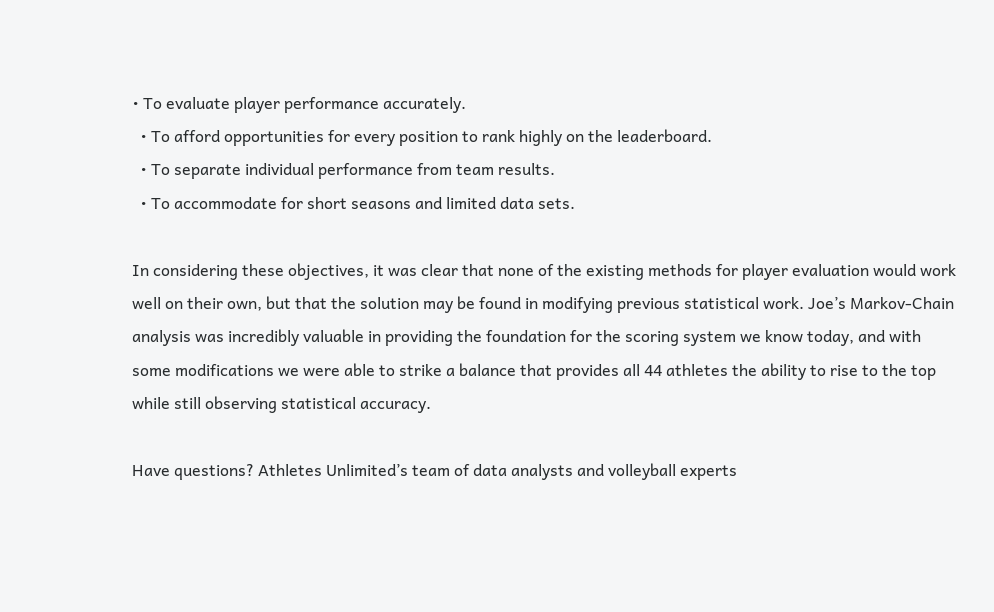• To evaluate player performance accurately.
  • To afford opportunities for every position to rank highly on the leaderboard.
  • To separate individual performance from team results.
  • To accommodate for short seasons and limited data sets.

In considering these objectives, it was clear that none of the existing methods for player evaluation would work well on their own, but that the solution may be found in modifying previous statistical work. Joe’s Markov-Chain analysis was incredibly valuable in providing the foundation for the scoring system we know today, and with some modifications we were able to strike a balance that provides all 44 athletes the ability to rise to the top while still observing statistical accuracy.

Have questions? Athletes Unlimited’s team of data analysts and volleyball experts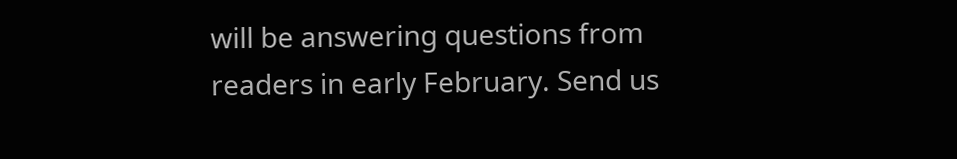will be answering questions from readers in early February. Send us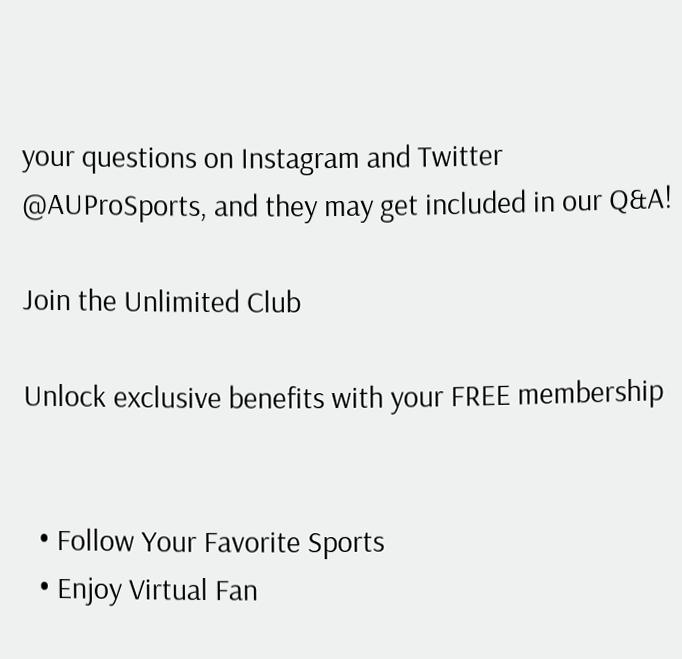your questions on Instagram and Twitter @AUProSports, and they may get included in our Q&A!

Join the Unlimited Club

Unlock exclusive benefits with your FREE membership


  • Follow Your Favorite Sports
  • Enjoy Virtual Fan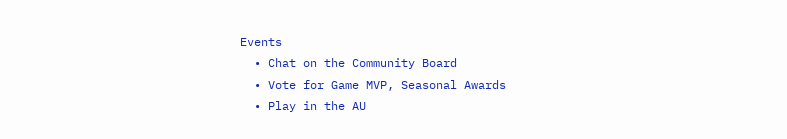Events
  • Chat on the Community Board
  • Vote for Game MVP, Seasonal Awards
  • Play in the AU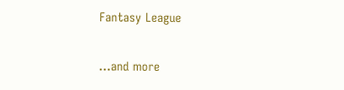Fantasy League

...and more